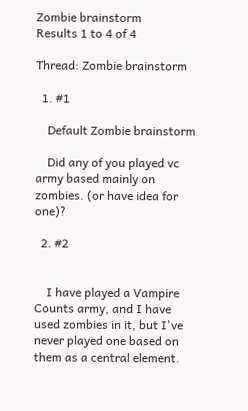Zombie brainstorm
Results 1 to 4 of 4

Thread: Zombie brainstorm

  1. #1

    Default Zombie brainstorm

    Did any of you played vc army based mainly on zombies. (or have idea for one)?

  2. #2


    I have played a Vampire Counts army, and I have used zombies in it, but I've never played one based on them as a central element.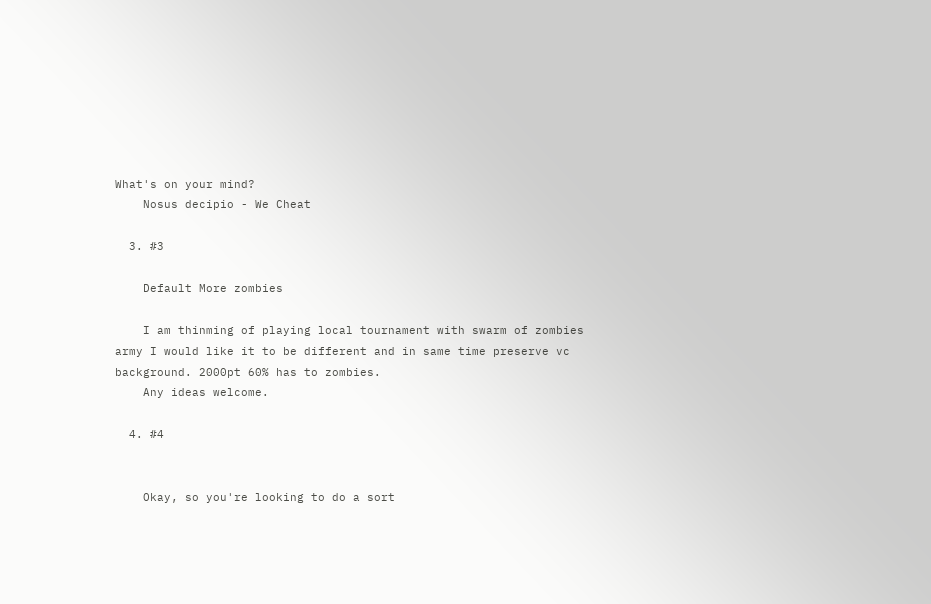What's on your mind?
    Nosus decipio - We Cheat

  3. #3

    Default More zombies

    I am thinming of playing local tournament with swarm of zombies army I would like it to be different and in same time preserve vc background. 2000pt 60% has to zombies.
    Any ideas welcome.

  4. #4


    Okay, so you're looking to do a sort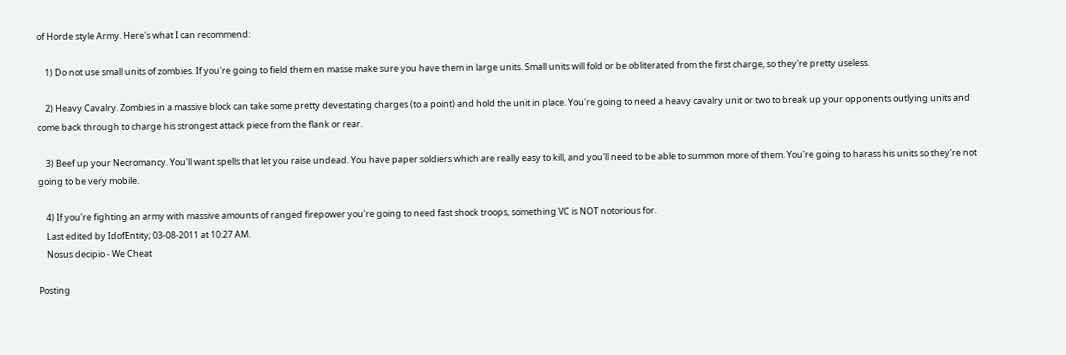of Horde style Army. Here's what I can recommend:

    1) Do not use small units of zombies. If you're going to field them en masse make sure you have them in large units. Small units will fold or be obliterated from the first charge, so they're pretty useless.

    2) Heavy Cavalry. Zombies in a massive block can take some pretty devestating charges (to a point) and hold the unit in place. You're going to need a heavy cavalry unit or two to break up your opponents outlying units and come back through to charge his strongest attack piece from the flank or rear.

    3) Beef up your Necromancy. You'll want spells that let you raise undead. You have paper soldiers which are really easy to kill, and you'll need to be able to summon more of them. You're going to harass his units so they're not going to be very mobile.

    4) If you're fighting an army with massive amounts of ranged firepower you're going to need fast shock troops, something VC is NOT notorious for.
    Last edited by IdofEntity; 03-08-2011 at 10:27 AM.
    Nosus decipio - We Cheat

Posting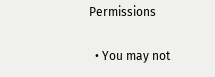Permissions

  • You may not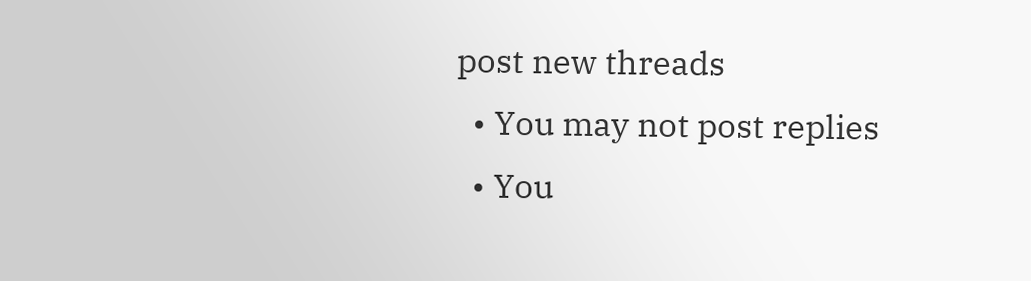post new threads
  • You may not post replies
  • You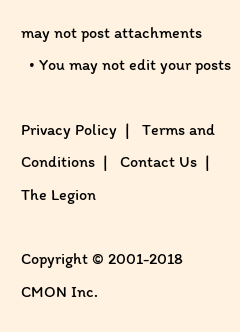may not post attachments
  • You may not edit your posts

Privacy Policy  |   Terms and Conditions  |   Contact Us  |   The Legion

Copyright © 2001-2018 CMON Inc.